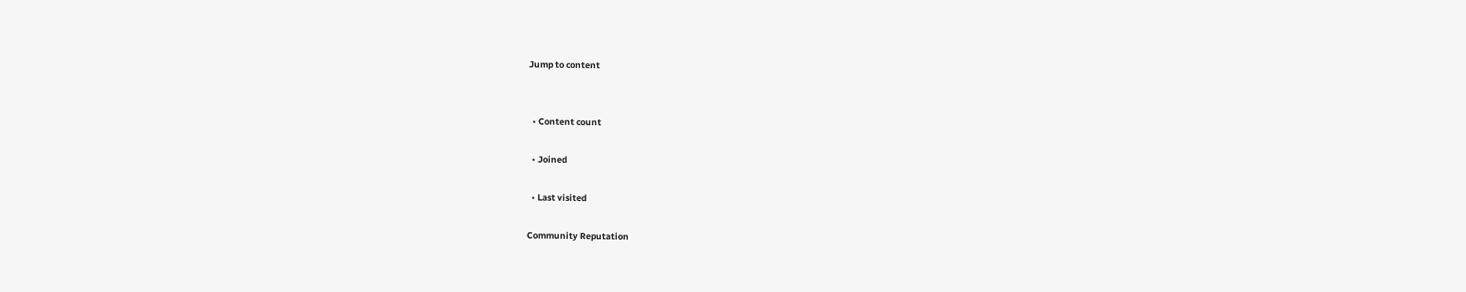Jump to content


  • Content count

  • Joined

  • Last visited

Community Reputation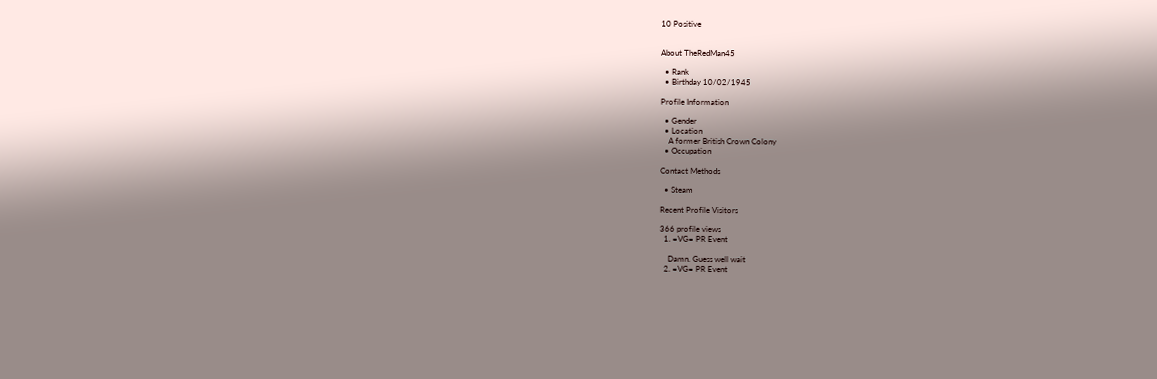10 Positive


About TheRedMan45

  • Rank
  • Birthday 10/02/1945

Profile Information

  • Gender
  • Location
    A former British Crown Colony
  • Occupation

Contact Methods

  • Steam

Recent Profile Visitors

366 profile views
  1. =VG= PR Event

    Damn. Guess well wait
  2. =VG= PR Event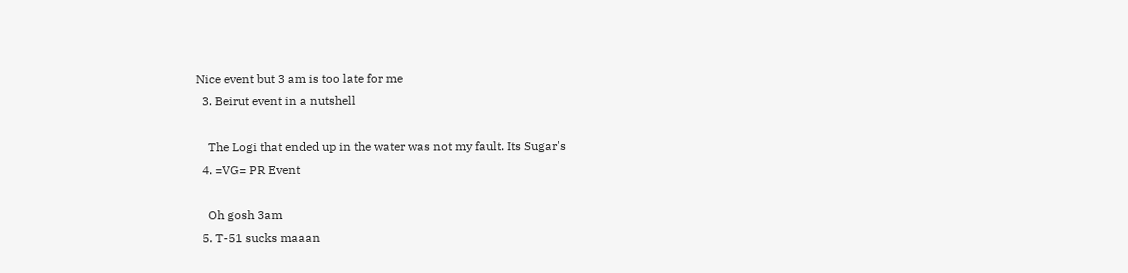Nice event but 3 am is too late for me
  3. Beirut event in a nutshell

    The Logi that ended up in the water was not my fault. Its Sugar's
  4. =VG= PR Event

    Oh gosh 3am
  5. T-51 sucks maaan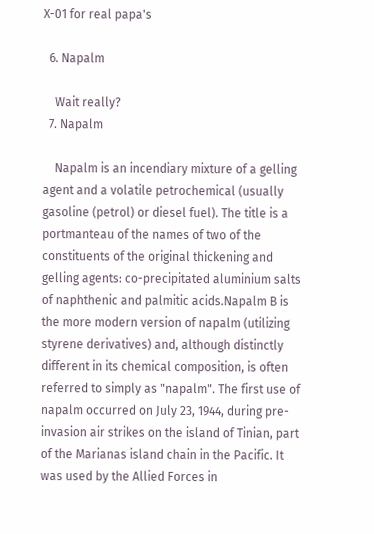X-01 for real papa's

  6. Napalm

    Wait really?
  7. Napalm

    Napalm is an incendiary mixture of a gelling agent and a volatile petrochemical (usually gasoline (petrol) or diesel fuel). The title is a portmanteau of the names of two of the constituents of the original thickening and gelling agents: co-precipitated aluminium salts of naphthenic and palmitic acids.Napalm B is the more modern version of napalm (utilizing styrene derivatives) and, although distinctly different in its chemical composition, is often referred to simply as "napalm". The first use of napalm occurred on July 23, 1944, during pre-invasion air strikes on the island of Tinian, part of the Marianas island chain in the Pacific. It was used by the Allied Forces in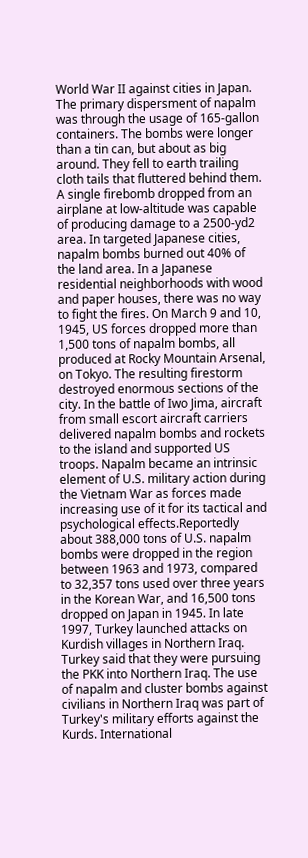World War II against cities in Japan. The primary dispersment of napalm was through the usage of 165-gallon containers. The bombs were longer than a tin can, but about as big around. They fell to earth trailing cloth tails that fluttered behind them. A single firebomb dropped from an airplane at low-altitude was capable of producing damage to a 2500-yd2 area. In targeted Japanese cities, napalm bombs burned out 40% of the land area. In a Japanese residential neighborhoods with wood and paper houses, there was no way to fight the fires. On March 9 and 10, 1945, US forces dropped more than 1,500 tons of napalm bombs, all produced at Rocky Mountain Arsenal, on Tokyo. The resulting firestorm destroyed enormous sections of the city. In the battle of Iwo Jima, aircraft from small escort aircraft carriers delivered napalm bombs and rockets to the island and supported US troops. Napalm became an intrinsic element of U.S. military action during the Vietnam War as forces made increasing use of it for its tactical and psychological effects.Reportedly about 388,000 tons of U.S. napalm bombs were dropped in the region between 1963 and 1973, compared to 32,357 tons used over three years in the Korean War, and 16,500 tons dropped on Japan in 1945. In late 1997, Turkey launched attacks on Kurdish villages in Northern Iraq. Turkey said that they were pursuing the PKK into Northern Iraq. The use of napalm and cluster bombs against civilians in Northern Iraq was part of Turkey's military efforts against the Kurds. International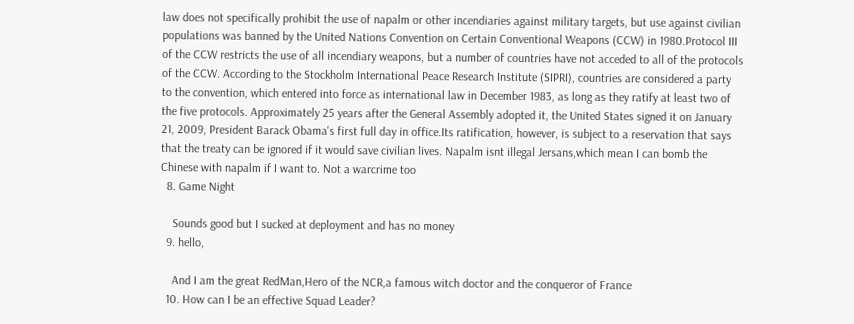law does not specifically prohibit the use of napalm or other incendiaries against military targets, but use against civilian populations was banned by the United Nations Convention on Certain Conventional Weapons (CCW) in 1980.Protocol III of the CCW restricts the use of all incendiary weapons, but a number of countries have not acceded to all of the protocols of the CCW. According to the Stockholm International Peace Research Institute (SIPRI), countries are considered a party to the convention, which entered into force as international law in December 1983, as long as they ratify at least two of the five protocols. Approximately 25 years after the General Assembly adopted it, the United States signed it on January 21, 2009, President Barack Obama's first full day in office.Its ratification, however, is subject to a reservation that says that the treaty can be ignored if it would save civilian lives. Napalm isnt illegal Jersans,which mean I can bomb the Chinese with napalm if I want to. Not a warcrime too
  8. Game Night

    Sounds good but I sucked at deployment and has no money
  9. hello,

    And I am the great RedMan,Hero of the NCR,a famous witch doctor and the conqueror of France
  10. How can I be an effective Squad Leader?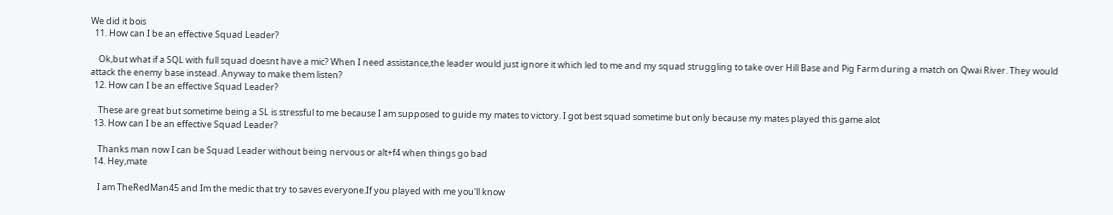We did it bois
  11. How can I be an effective Squad Leader?

    Ok,but what if a SQL with full squad doesnt have a mic? When I need assistance,the leader would just ignore it which led to me and my squad struggling to take over Hill Base and Pig Farm during a match on Qwai River. They would attack the enemy base instead. Anyway to make them listen?
  12. How can I be an effective Squad Leader?

    These are great but sometime being a SL is stressful to me because I am supposed to guide my mates to victory. I got best squad sometime but only because my mates played this game alot
  13. How can I be an effective Squad Leader?

    Thanks man now I can be Squad Leader without being nervous or alt+f4 when things go bad
  14. Hey,mate

    I am TheRedMan45 and Im the medic that try to saves everyone.If you played with me you'll know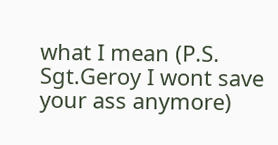what I mean (P.S. Sgt.Geroy I wont save your ass anymore)